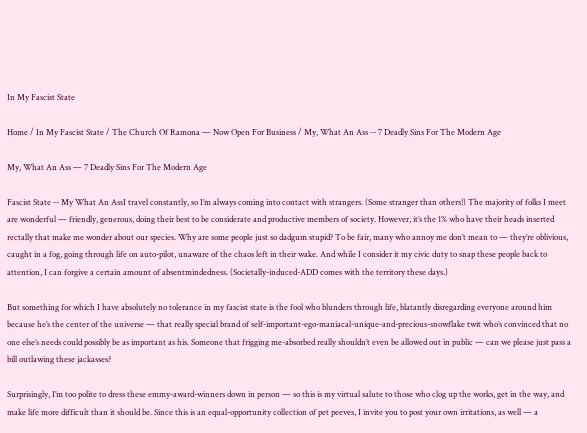In My Fascist State

Home / In My Fascist State / The Church Of Ramona — Now Open For Business / My, What An Ass -- 7 Deadly Sins For The Modern Age

My, What An Ass — 7 Deadly Sins For The Modern Age

Fascist State -- My What An AssI travel constantly, so I’m always coming into contact with strangers. (Some stranger than others!) The majority of folks I meet are wonderful — friendly, generous, doing their best to be considerate and productive members of society. However, it’s the 1% who have their heads inserted rectally that make me wonder about our species. Why are some people just so dadgum stupid? To be fair, many who annoy me don’t mean to — they’re oblivious, caught in a fog, going through life on auto-pilot, unaware of the chaos left in their wake. And while I consider it my civic duty to snap these people back to attention, I can forgive a certain amount of absentmindedness. (Societally-induced-ADD comes with the territory these days.)

But something for which I have absolutely no tolerance in my fascist state is the fool who blunders through life, blatantly disregarding everyone around him because he’s the center of the universe — that really special brand of self-important-ego-maniacal-unique-and-precious-snowflake twit who’s convinced that no one else’s needs could possibly be as important as his. Someone that frigging me-absorbed really shouldn’t even be allowed out in public — can we please just pass a bill outlawing these jackasses?

Surprisingly, I’m too polite to dress these emmy-award-winners down in person — so this is my virtual salute to those who clog up the works, get in the way, and make life more difficult than it should be. Since this is an equal-opportunity collection of pet peeves, I invite you to post your own irritations, as well — a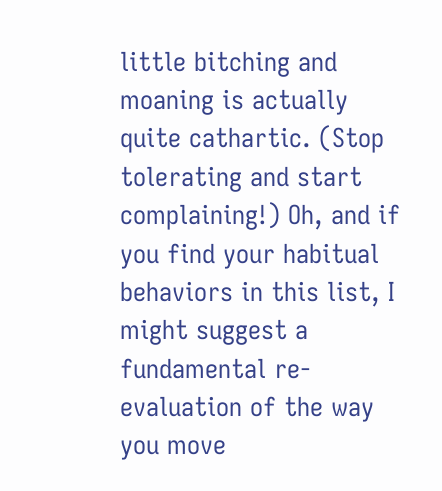little bitching and moaning is actually quite cathartic. (Stop tolerating and start complaining!) Oh, and if you find your habitual behaviors in this list, I might suggest a fundamental re-evaluation of the way you move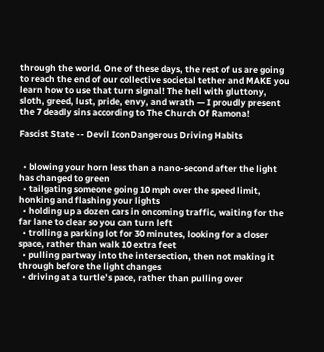through the world. One of these days, the rest of us are going to reach the end of our collective societal tether and MAKE you learn how to use that turn signal! The hell with gluttony, sloth, greed, lust, pride, envy, and wrath — I proudly present the 7 deadly sins according to The Church Of Ramona!

Fascist State -- Devil IconDangerous Driving Habits


  • blowing your horn less than a nano-second after the light has changed to green
  • tailgating someone going 10 mph over the speed limit, honking and flashing your lights
  • holding up a dozen cars in oncoming traffic, waiting for the far lane to clear so you can turn left
  • trolling a parking lot for 30 minutes, looking for a closer space, rather than walk 10 extra feet
  • pulling partway into the intersection, then not making it through before the light changes
  • driving at a turtle’s pace, rather than pulling over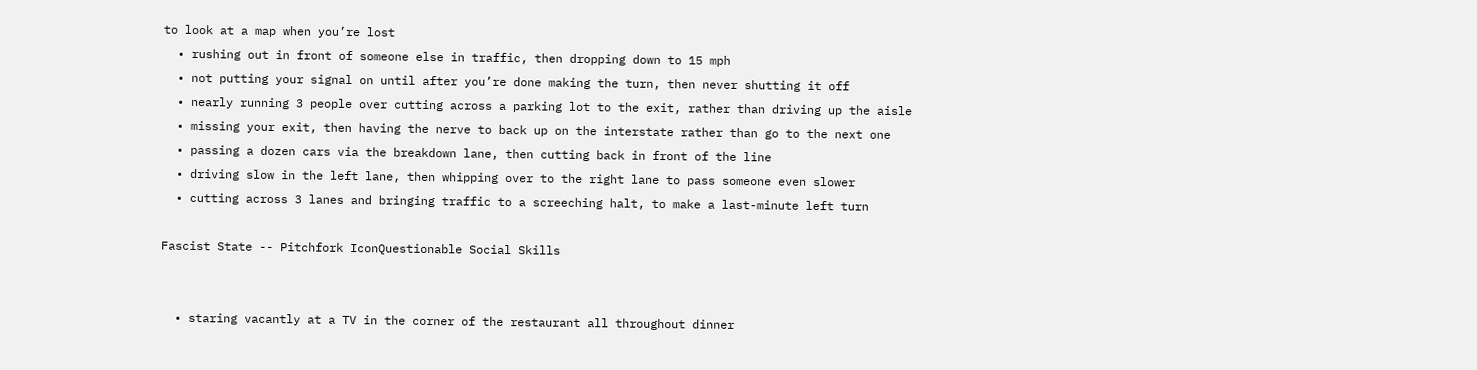to look at a map when you’re lost
  • rushing out in front of someone else in traffic, then dropping down to 15 mph
  • not putting your signal on until after you’re done making the turn, then never shutting it off
  • nearly running 3 people over cutting across a parking lot to the exit, rather than driving up the aisle
  • missing your exit, then having the nerve to back up on the interstate rather than go to the next one
  • passing a dozen cars via the breakdown lane, then cutting back in front of the line
  • driving slow in the left lane, then whipping over to the right lane to pass someone even slower
  • cutting across 3 lanes and bringing traffic to a screeching halt, to make a last-minute left turn

Fascist State -- Pitchfork IconQuestionable Social Skills


  • staring vacantly at a TV in the corner of the restaurant all throughout dinner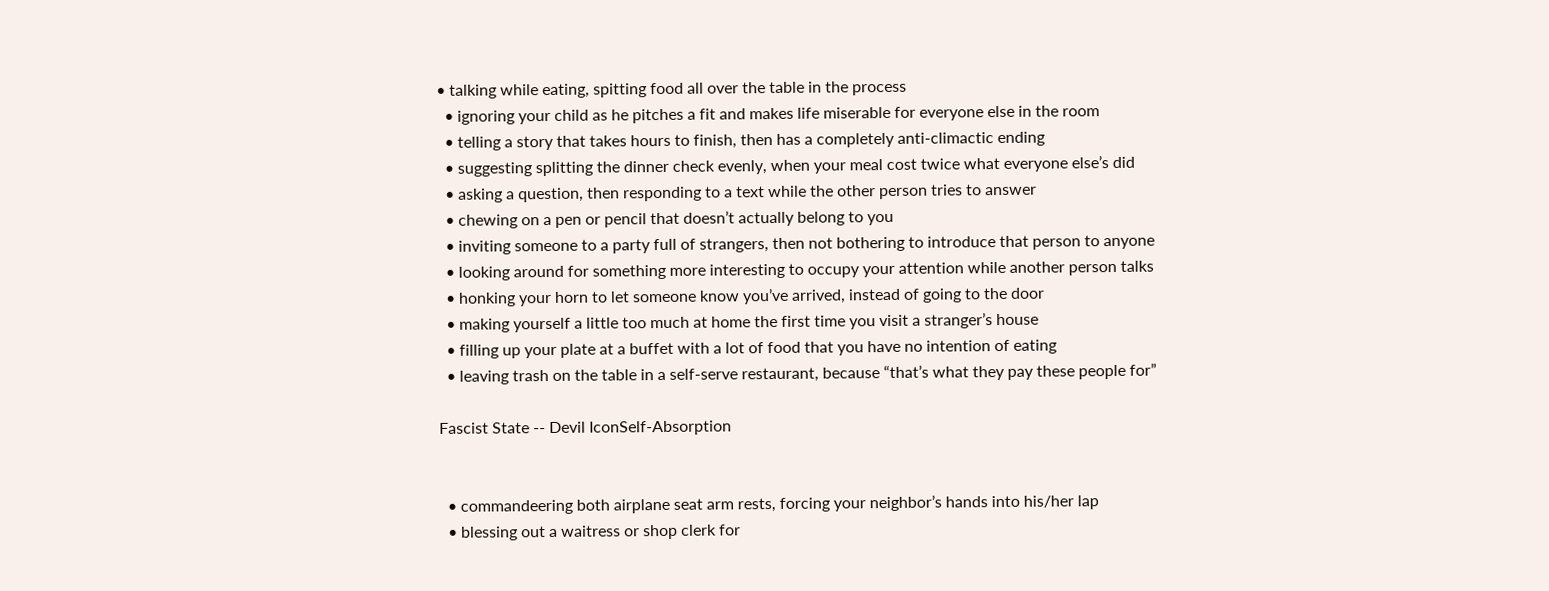• talking while eating, spitting food all over the table in the process
  • ignoring your child as he pitches a fit and makes life miserable for everyone else in the room
  • telling a story that takes hours to finish, then has a completely anti-climactic ending
  • suggesting splitting the dinner check evenly, when your meal cost twice what everyone else’s did
  • asking a question, then responding to a text while the other person tries to answer
  • chewing on a pen or pencil that doesn’t actually belong to you
  • inviting someone to a party full of strangers, then not bothering to introduce that person to anyone
  • looking around for something more interesting to occupy your attention while another person talks
  • honking your horn to let someone know you’ve arrived, instead of going to the door
  • making yourself a little too much at home the first time you visit a stranger’s house
  • filling up your plate at a buffet with a lot of food that you have no intention of eating
  • leaving trash on the table in a self-serve restaurant, because “that’s what they pay these people for”

Fascist State -- Devil IconSelf-Absorption


  • commandeering both airplane seat arm rests, forcing your neighbor’s hands into his/her lap
  • blessing out a waitress or shop clerk for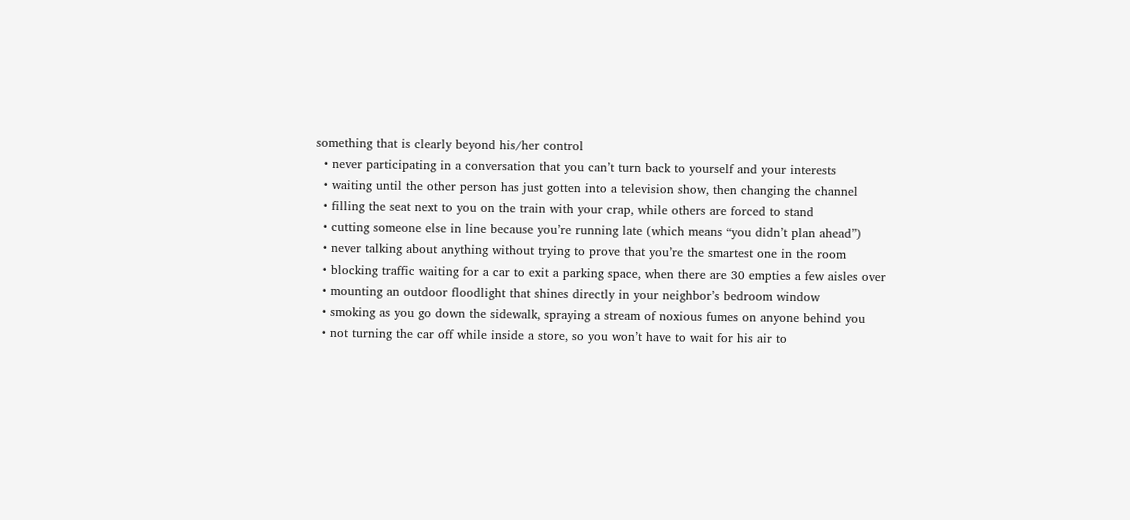something that is clearly beyond his/her control
  • never participating in a conversation that you can’t turn back to yourself and your interests
  • waiting until the other person has just gotten into a television show, then changing the channel
  • filling the seat next to you on the train with your crap, while others are forced to stand
  • cutting someone else in line because you’re running late (which means “you didn’t plan ahead”)
  • never talking about anything without trying to prove that you’re the smartest one in the room
  • blocking traffic waiting for a car to exit a parking space, when there are 30 empties a few aisles over
  • mounting an outdoor floodlight that shines directly in your neighbor’s bedroom window
  • smoking as you go down the sidewalk, spraying a stream of noxious fumes on anyone behind you
  • not turning the car off while inside a store, so you won’t have to wait for his air to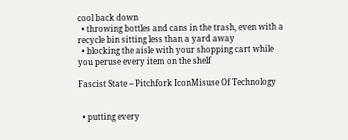cool back down
  • throwing bottles and cans in the trash, even with a recycle bin sitting less than a yard away
  • blocking the aisle with your shopping cart while you peruse every item on the shelf

Fascist State -- Pitchfork IconMisuse Of Technology


  • putting every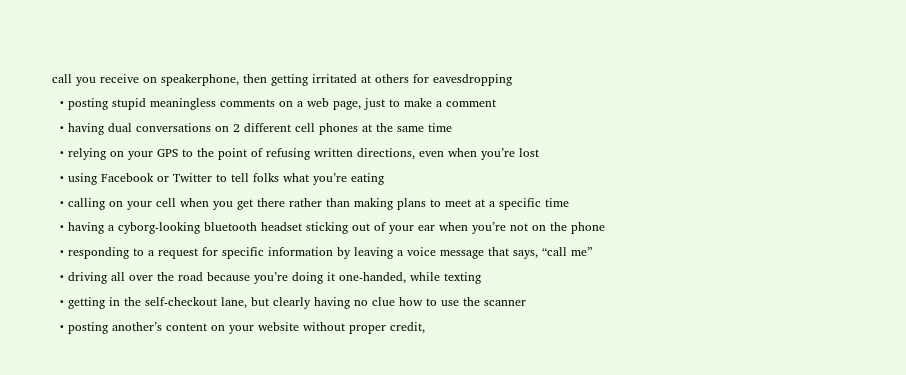call you receive on speakerphone, then getting irritated at others for eavesdropping
  • posting stupid meaningless comments on a web page, just to make a comment
  • having dual conversations on 2 different cell phones at the same time
  • relying on your GPS to the point of refusing written directions, even when you’re lost
  • using Facebook or Twitter to tell folks what you’re eating
  • calling on your cell when you get there rather than making plans to meet at a specific time
  • having a cyborg-looking bluetooth headset sticking out of your ear when you’re not on the phone
  • responding to a request for specific information by leaving a voice message that says, “call me”
  • driving all over the road because you’re doing it one-handed, while texting
  • getting in the self-checkout lane, but clearly having no clue how to use the scanner
  • posting another’s content on your website without proper credit,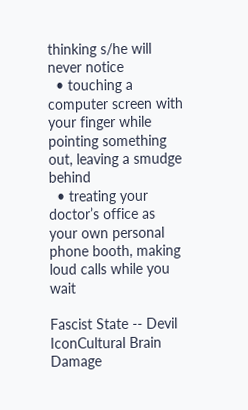thinking s/he will never notice
  • touching a computer screen with your finger while pointing something out, leaving a smudge behind
  • treating your doctor’s office as your own personal phone booth, making loud calls while you wait

Fascist State -- Devil IconCultural Brain Damage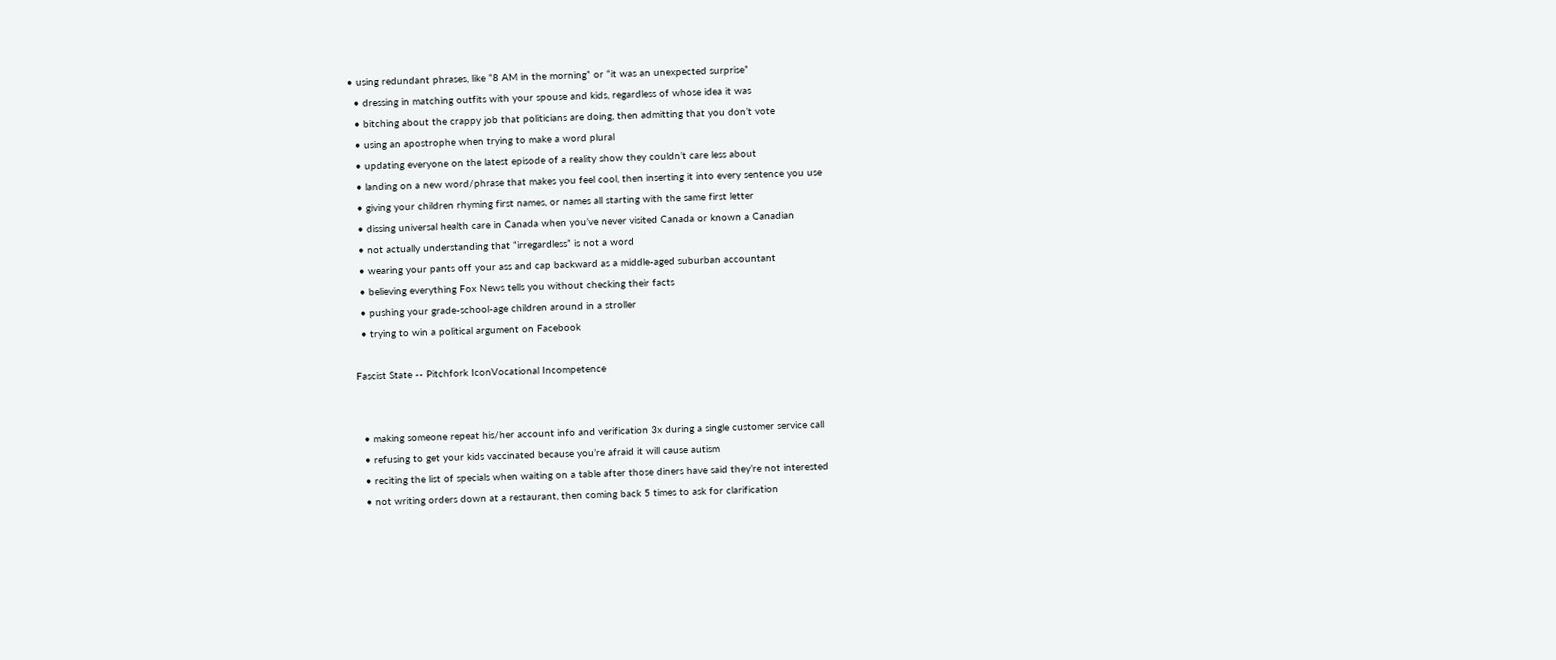• using redundant phrases, like “8 AM in the morning” or “it was an unexpected surprise”
  • dressing in matching outfits with your spouse and kids, regardless of whose idea it was
  • bitching about the crappy job that politicians are doing, then admitting that you don’t vote
  • using an apostrophe when trying to make a word plural
  • updating everyone on the latest episode of a reality show they couldn’t care less about
  • landing on a new word/phrase that makes you feel cool, then inserting it into every sentence you use
  • giving your children rhyming first names, or names all starting with the same first letter
  • dissing universal health care in Canada when you’ve never visited Canada or known a Canadian
  • not actually understanding that “irregardless” is not a word
  • wearing your pants off your ass and cap backward as a middle-aged suburban accountant
  • believing everything Fox News tells you without checking their facts
  • pushing your grade-school-age children around in a stroller
  • trying to win a political argument on Facebook

Fascist State -- Pitchfork IconVocational Incompetence


  • making someone repeat his/her account info and verification 3x during a single customer service call
  • refusing to get your kids vaccinated because you’re afraid it will cause autism
  • reciting the list of specials when waiting on a table after those diners have said they’re not interested
  • not writing orders down at a restaurant, then coming back 5 times to ask for clarification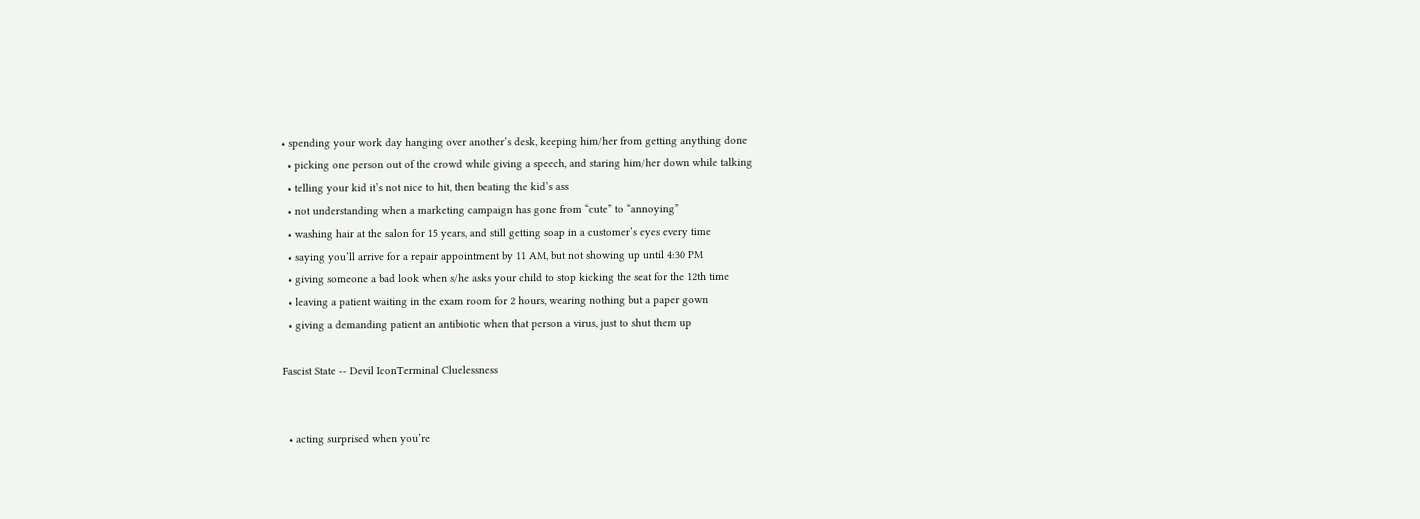• spending your work day hanging over another’s desk, keeping him/her from getting anything done
  • picking one person out of the crowd while giving a speech, and staring him/her down while talking
  • telling your kid it’s not nice to hit, then beating the kid’s ass
  • not understanding when a marketing campaign has gone from “cute” to “annoying”
  • washing hair at the salon for 15 years, and still getting soap in a customer’s eyes every time
  • saying you’ll arrive for a repair appointment by 11 AM, but not showing up until 4:30 PM
  • giving someone a bad look when s/he asks your child to stop kicking the seat for the 12th time
  • leaving a patient waiting in the exam room for 2 hours, wearing nothing but a paper gown
  • giving a demanding patient an antibiotic when that person a virus, just to shut them up

Fascist State -- Devil IconTerminal Cluelessness


  • acting surprised when you’re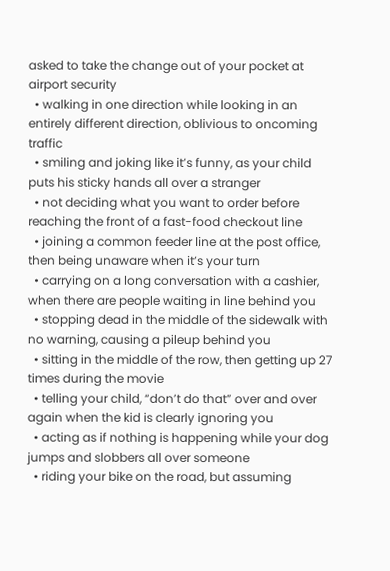asked to take the change out of your pocket at airport security
  • walking in one direction while looking in an entirely different direction, oblivious to oncoming traffic
  • smiling and joking like it’s funny, as your child puts his sticky hands all over a stranger
  • not deciding what you want to order before reaching the front of a fast-food checkout line
  • joining a common feeder line at the post office, then being unaware when it’s your turn
  • carrying on a long conversation with a cashier, when there are people waiting in line behind you
  • stopping dead in the middle of the sidewalk with no warning, causing a pileup behind you
  • sitting in the middle of the row, then getting up 27 times during the movie
  • telling your child, “don’t do that” over and over again when the kid is clearly ignoring you
  • acting as if nothing is happening while your dog jumps and slobbers all over someone
  • riding your bike on the road, but assuming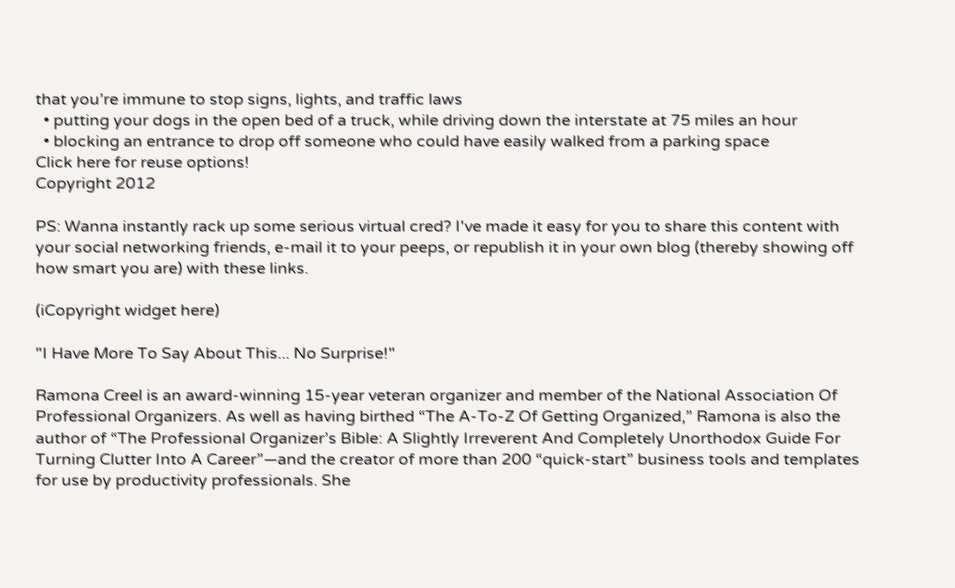that you’re immune to stop signs, lights, and traffic laws
  • putting your dogs in the open bed of a truck, while driving down the interstate at 75 miles an hour
  • blocking an entrance to drop off someone who could have easily walked from a parking space
Click here for reuse options!
Copyright 2012

PS: Wanna instantly rack up some serious virtual cred? I've made it easy for you to share this content with your social networking friends, e-mail it to your peeps, or republish it in your own blog (thereby showing off how smart you are) with these links.

(iCopyright widget here)

"I Have More To Say About This... No Surprise!"

Ramona Creel is an award-winning 15-year veteran organizer and member of the National Association Of Professional Organizers. As well as having birthed “The A-To-Z Of Getting Organized,” Ramona is also the author of “The Professional Organizer’s Bible: A Slightly Irreverent And Completely Unorthodox Guide For Turning Clutter Into A Career”—and the creator of more than 200 “quick-start” business tools and templates for use by productivity professionals. She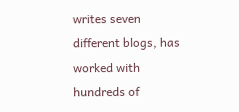writes seven different blogs, has worked with hundreds of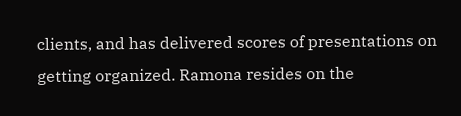clients, and has delivered scores of presentations on getting organized. Ramona resides on the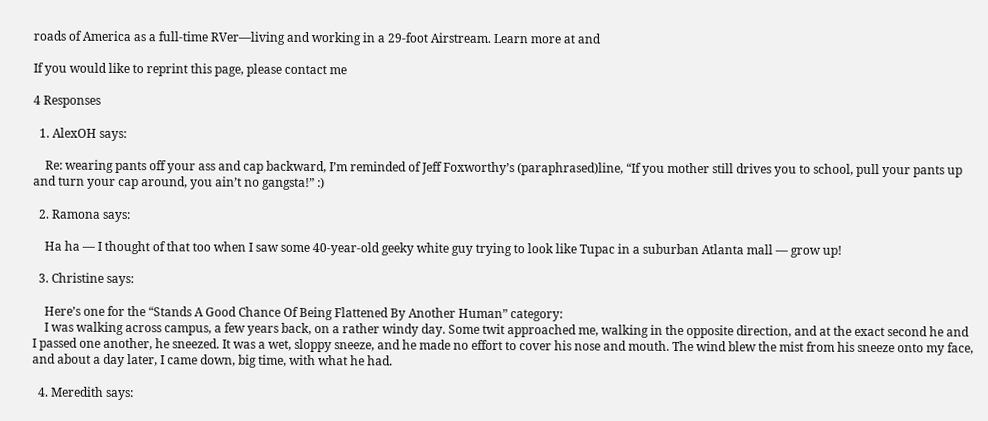roads of America as a full-time RVer—living and working in a 29-foot Airstream. Learn more at and

If you would like to reprint this page, please contact me

4 Responses

  1. AlexOH says:

    Re: wearing pants off your ass and cap backward, I’m reminded of Jeff Foxworthy’s (paraphrased)line, “If you mother still drives you to school, pull your pants up and turn your cap around, you ain’t no gangsta!” :)

  2. Ramona says:

    Ha ha — I thought of that too when I saw some 40-year-old geeky white guy trying to look like Tupac in a suburban Atlanta mall — grow up!

  3. Christine says:

    Here’s one for the “Stands A Good Chance Of Being Flattened By Another Human” category:
    I was walking across campus, a few years back, on a rather windy day. Some twit approached me, walking in the opposite direction, and at the exact second he and I passed one another, he sneezed. It was a wet, sloppy sneeze, and he made no effort to cover his nose and mouth. The wind blew the mist from his sneeze onto my face, and about a day later, I came down, big time, with what he had.

  4. Meredith says: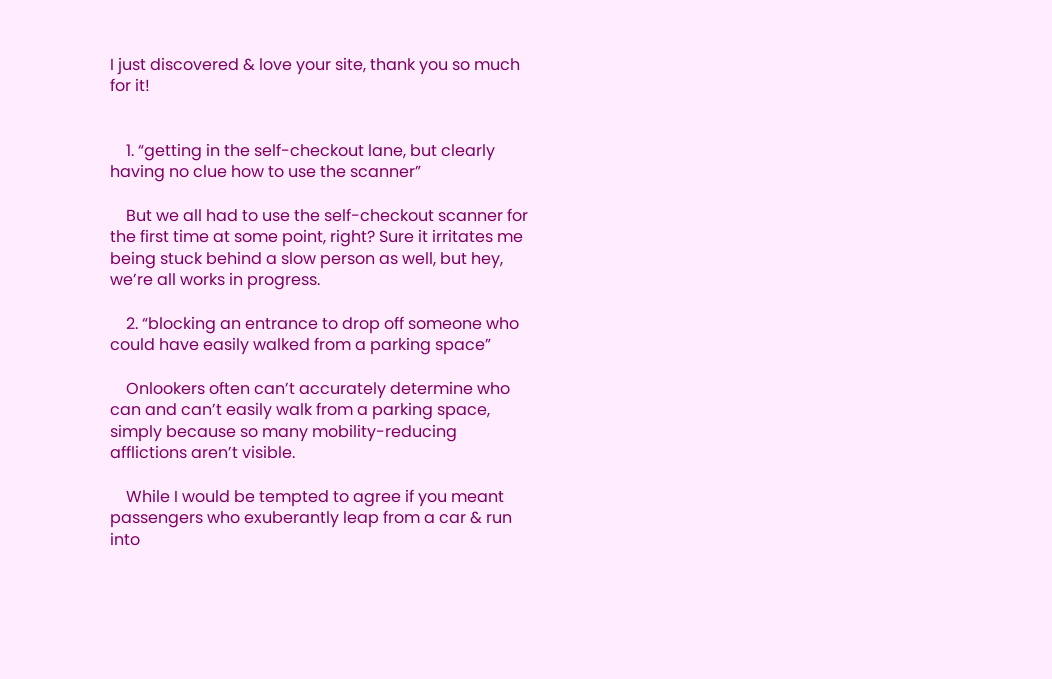I just discovered & love your site, thank you so much for it!


    1. “getting in the self-checkout lane, but clearly having no clue how to use the scanner”

    But we all had to use the self-checkout scanner for the first time at some point, right? Sure it irritates me being stuck behind a slow person as well, but hey, we’re all works in progress.

    2. “blocking an entrance to drop off someone who could have easily walked from a parking space”

    Onlookers often can’t accurately determine who can and can’t easily walk from a parking space, simply because so many mobility-reducing afflictions aren’t visible.

    While I would be tempted to agree if you meant passengers who exuberantly leap from a car & run into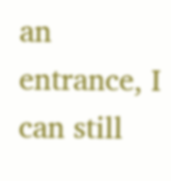an entrance, I can still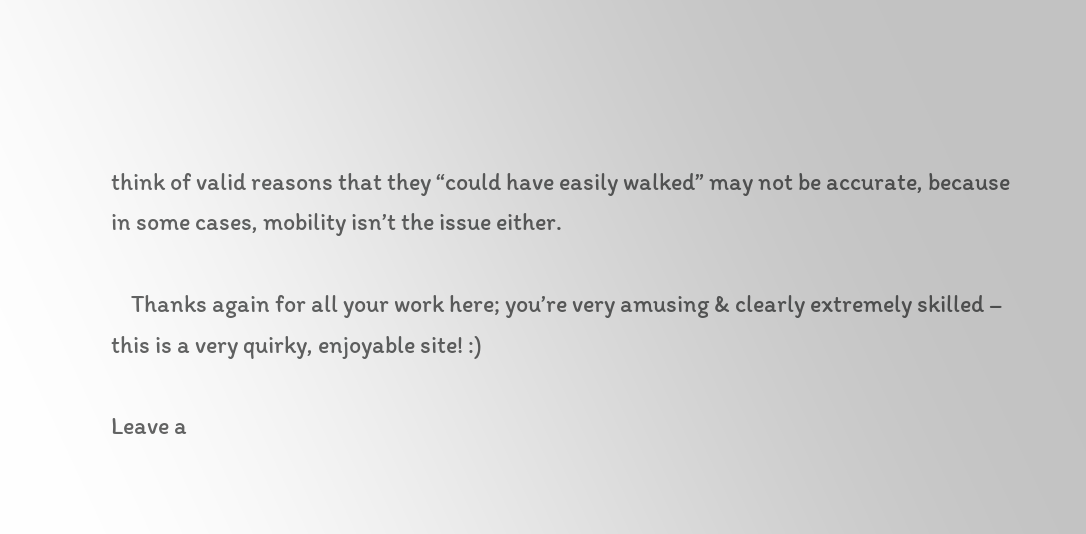think of valid reasons that they “could have easily walked” may not be accurate, because in some cases, mobility isn’t the issue either.

    Thanks again for all your work here; you’re very amusing & clearly extremely skilled – this is a very quirky, enjoyable site! :)

Leave a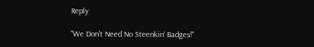Reply

"We Don't Need No Steenkin' Badges!"